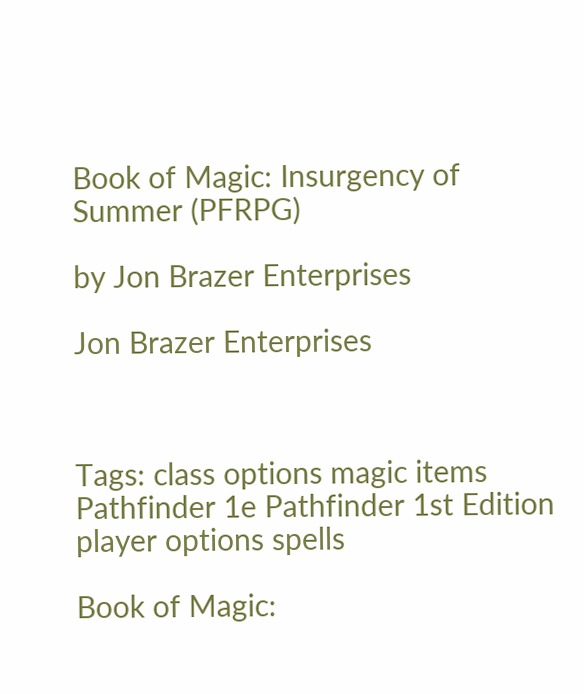Book of Magic: Insurgency of Summer (PFRPG)

by Jon Brazer Enterprises

Jon Brazer Enterprises



Tags: class options magic items Pathfinder 1e Pathfinder 1st Edition player options spells

Book of Magic: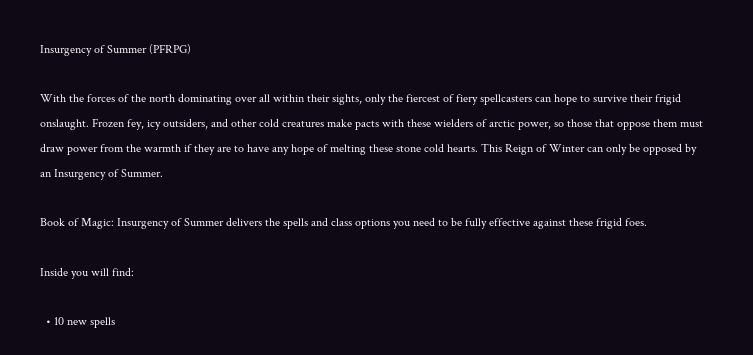Insurgency of Summer (PFRPG)

With the forces of the north dominating over all within their sights, only the fiercest of fiery spellcasters can hope to survive their frigid onslaught. Frozen fey, icy outsiders, and other cold creatures make pacts with these wielders of arctic power, so those that oppose them must draw power from the warmth if they are to have any hope of melting these stone cold hearts. This Reign of Winter can only be opposed by an Insurgency of Summer.

Book of Magic: Insurgency of Summer delivers the spells and class options you need to be fully effective against these frigid foes.

Inside you will find:

  • 10 new spells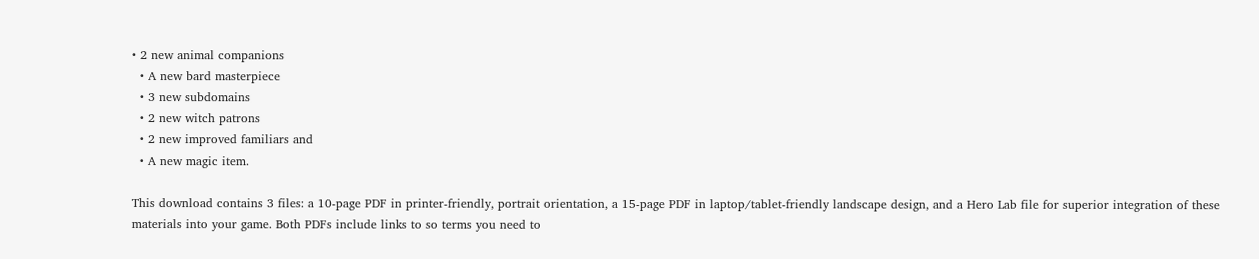• 2 new animal companions
  • A new bard masterpiece
  • 3 new subdomains
  • 2 new witch patrons
  • 2 new improved familiars and
  • A new magic item.

This download contains 3 files: a 10-page PDF in printer-friendly, portrait orientation, a 15-page PDF in laptop/tablet-friendly landscape design, and a Hero Lab file for superior integration of these materials into your game. Both PDFs include links to so terms you need to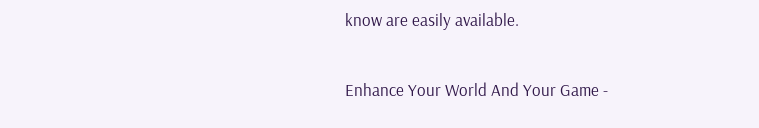know are easily available.

Enhance Your World And Your Game -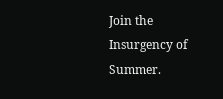Join the Insurgency of Summer.